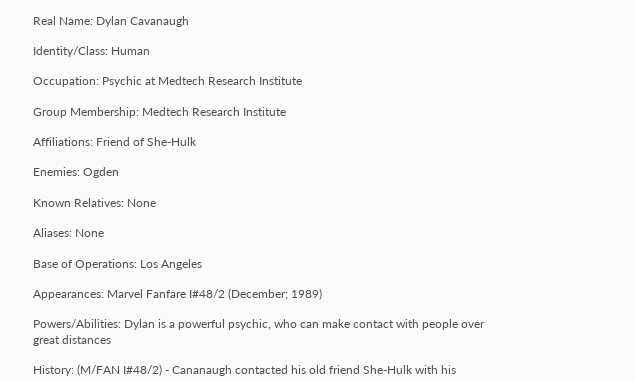Real Name: Dylan Cavanaugh

Identity/Class: Human

Occupation: Psychic at Medtech Research Institute

Group Membership: Medtech Research Institute

Affiliations: Friend of She-Hulk

Enemies: Ogden

Known Relatives: None

Aliases: None

Base of Operations: Los Angeles

Appearances: Marvel Fanfare I#48/2 (December; 1989)

Powers/Abilities: Dylan is a powerful psychic, who can make contact with people over great distances

History: (M/FAN I#48/2) - Cananaugh contacted his old friend She-Hulk with his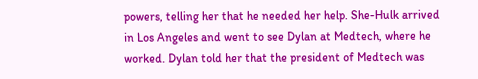powers, telling her that he needed her help. She-Hulk arrived in Los Angeles and went to see Dylan at Medtech, where he worked. Dylan told her that the president of Medtech was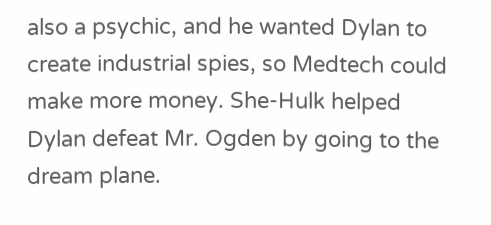also a psychic, and he wanted Dylan to create industrial spies, so Medtech could make more money. She-Hulk helped Dylan defeat Mr. Ogden by going to the dream plane.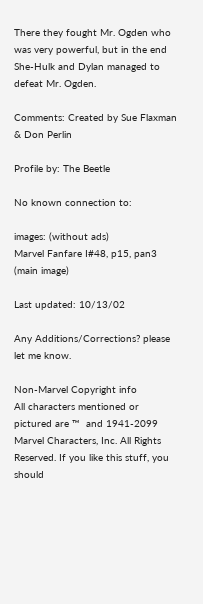There they fought Mr. Ogden who was very powerful, but in the end She-Hulk and Dylan managed to defeat Mr. Ogden.

Comments: Created by Sue Flaxman & Don Perlin

Profile by: The Beetle

No known connection to:

images: (without ads)
Marvel Fanfare I#48, p15, pan3 (main image)

Last updated: 10/13/02

Any Additions/Corrections? please let me know.

Non-Marvel Copyright info
All characters mentioned or pictured are ™  and 1941-2099 Marvel Characters, Inc. All Rights Reserved. If you like this stuff, you should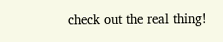check out the real thing!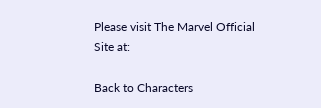Please visit The Marvel Official Site at:

Back to Characters